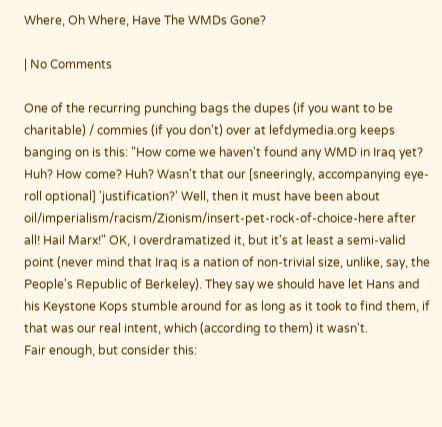Where, Oh Where, Have The WMDs Gone?

| No Comments

One of the recurring punching bags the dupes (if you want to be charitable) / commies (if you don't) over at lefdymedia.org keeps banging on is this: "How come we haven't found any WMD in Iraq yet? Huh? How come? Huh? Wasn't that our [sneeringly, accompanying eye-roll optional] 'justification?' Well, then it must have been about oil/imperialism/racism/Zionism/insert-pet-rock-of-choice-here after all! Hail Marx!" OK, I overdramatized it, but it's at least a semi-valid point (never mind that Iraq is a nation of non-trivial size, unlike, say, the People's Republic of Berkeley). They say we should have let Hans and his Keystone Kops stumble around for as long as it took to find them, if that was our real intent, which (according to them) it wasn't.
Fair enough, but consider this: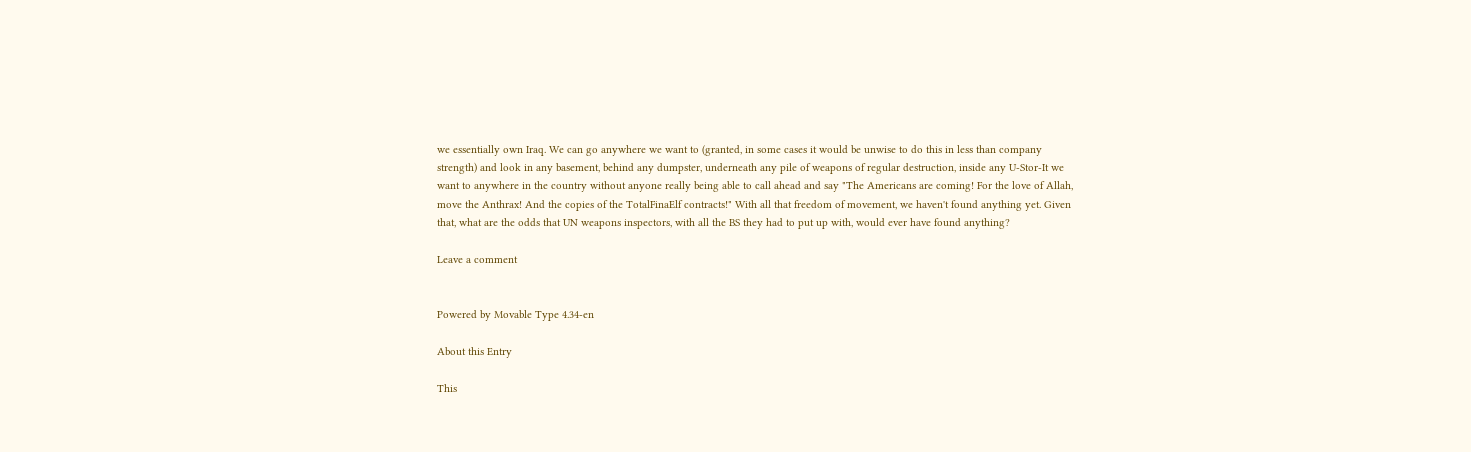we essentially own Iraq. We can go anywhere we want to (granted, in some cases it would be unwise to do this in less than company strength) and look in any basement, behind any dumpster, underneath any pile of weapons of regular destruction, inside any U-Stor-It we want to anywhere in the country without anyone really being able to call ahead and say "The Americans are coming! For the love of Allah, move the Anthrax! And the copies of the TotalFinaElf contracts!" With all that freedom of movement, we haven't found anything yet. Given that, what are the odds that UN weapons inspectors, with all the BS they had to put up with, would ever have found anything?

Leave a comment


Powered by Movable Type 4.34-en

About this Entry

This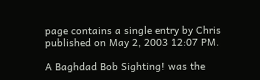page contains a single entry by Chris published on May 2, 2003 12:07 PM.

A Baghdad Bob Sighting! was the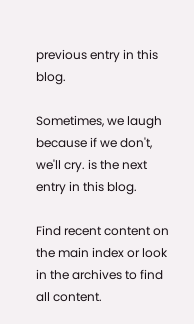previous entry in this blog.

Sometimes, we laugh because if we don't, we'll cry. is the next entry in this blog.

Find recent content on the main index or look in the archives to find all content.